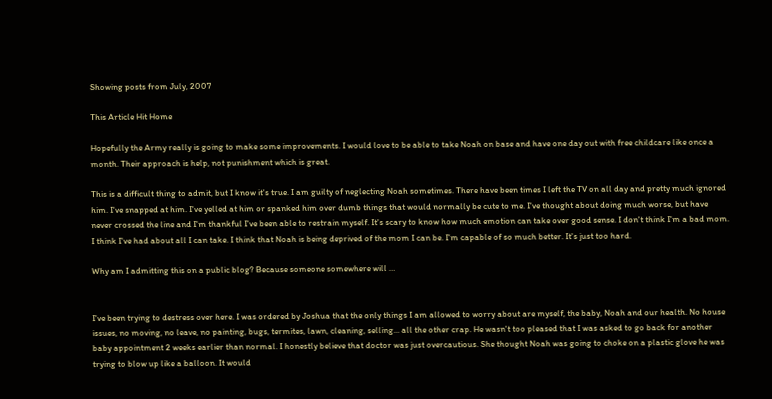Showing posts from July, 2007

This Article Hit Home

Hopefully the Army really is going to make some improvements. I would love to be able to take Noah on base and have one day out with free childcare like once a month. Their approach is help, not punishment which is great.

This is a difficult thing to admit, but I know it's true. I am guilty of neglecting Noah sometimes. There have been times I left the TV on all day and pretty much ignored him. I've snapped at him. I've yelled at him or spanked him over dumb things that would normally be cute to me. I've thought about doing much worse, but have never crossed the line and I'm thankful I've been able to restrain myself. It's scary to know how much emotion can take over good sense. I don't think I'm a bad mom. I think I've had about all I can take. I think that Noah is being deprived of the mom I can be. I'm capable of so much better. It's just too hard.

Why am I admitting this on a public blog? Because someone somewhere will …


I've been trying to destress over here. I was ordered by Joshua that the only things I am allowed to worry about are myself, the baby, Noah and our health. No house issues, no moving, no leave, no painting, bugs, termites, lawn, cleaning, selling... all the other crap. He wasn't too pleased that I was asked to go back for another baby appointment 2 weeks earlier than normal. I honestly believe that doctor was just overcautious. She thought Noah was going to choke on a plastic glove he was trying to blow up like a balloon. It would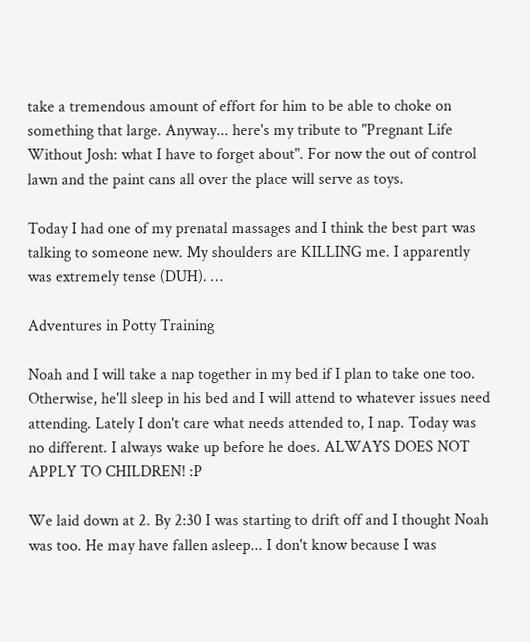take a tremendous amount of effort for him to be able to choke on something that large. Anyway... here's my tribute to "Pregnant Life Without Josh: what I have to forget about". For now the out of control lawn and the paint cans all over the place will serve as toys.

Today I had one of my prenatal massages and I think the best part was talking to someone new. My shoulders are KILLING me. I apparently was extremely tense (DUH). …

Adventures in Potty Training

Noah and I will take a nap together in my bed if I plan to take one too. Otherwise, he'll sleep in his bed and I will attend to whatever issues need attending. Lately I don't care what needs attended to, I nap. Today was no different. I always wake up before he does. ALWAYS DOES NOT APPLY TO CHILDREN! :P

We laid down at 2. By 2:30 I was starting to drift off and I thought Noah was too. He may have fallen asleep... I don't know because I was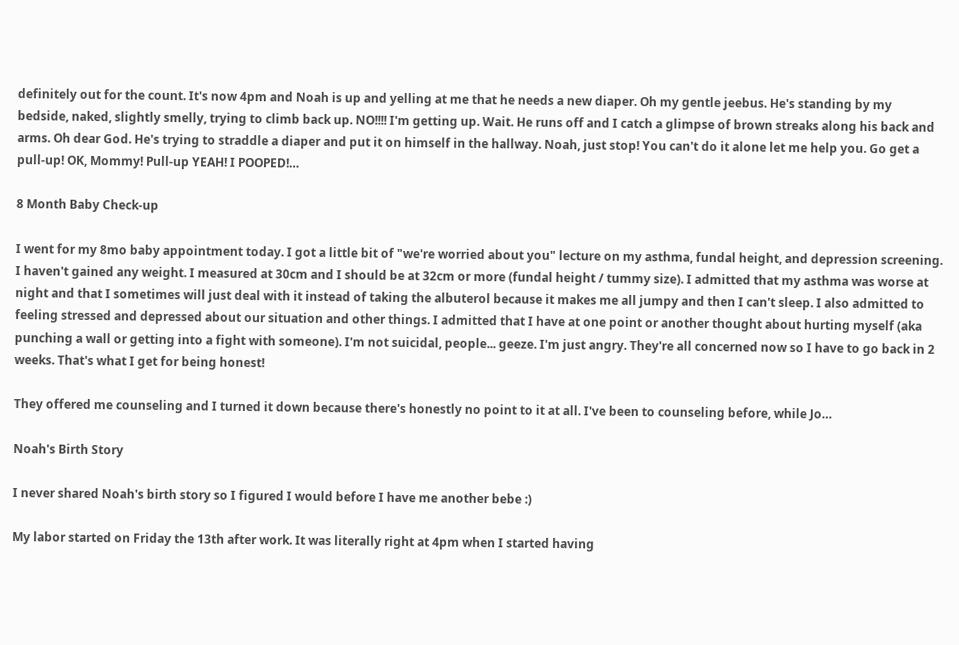definitely out for the count. It's now 4pm and Noah is up and yelling at me that he needs a new diaper. Oh my gentle jeebus. He's standing by my bedside, naked, slightly smelly, trying to climb back up. NO!!!! I'm getting up. Wait. He runs off and I catch a glimpse of brown streaks along his back and arms. Oh dear God. He's trying to straddle a diaper and put it on himself in the hallway. Noah, just stop! You can't do it alone let me help you. Go get a pull-up! OK, Mommy! Pull-up YEAH! I POOPED!…

8 Month Baby Check-up

I went for my 8mo baby appointment today. I got a little bit of "we're worried about you" lecture on my asthma, fundal height, and depression screening. I haven't gained any weight. I measured at 30cm and I should be at 32cm or more (fundal height / tummy size). I admitted that my asthma was worse at night and that I sometimes will just deal with it instead of taking the albuterol because it makes me all jumpy and then I can't sleep. I also admitted to feeling stressed and depressed about our situation and other things. I admitted that I have at one point or another thought about hurting myself (aka punching a wall or getting into a fight with someone). I'm not suicidal, people... geeze. I'm just angry. They're all concerned now so I have to go back in 2 weeks. That's what I get for being honest!

They offered me counseling and I turned it down because there's honestly no point to it at all. I've been to counseling before, while Jo…

Noah's Birth Story

I never shared Noah's birth story so I figured I would before I have me another bebe :)

My labor started on Friday the 13th after work. It was literally right at 4pm when I started having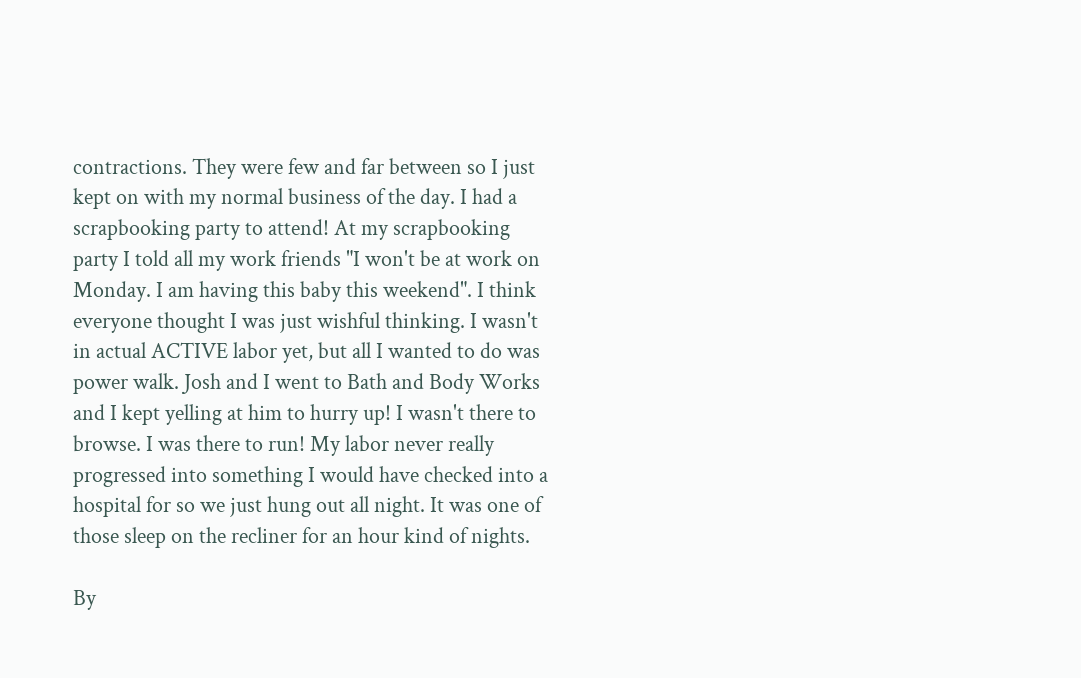contractions. They were few and far between so I just kept on with my normal business of the day. I had a scrapbooking party to attend! At my scrapbooking party I told all my work friends "I won't be at work on Monday. I am having this baby this weekend". I think everyone thought I was just wishful thinking. I wasn't in actual ACTIVE labor yet, but all I wanted to do was power walk. Josh and I went to Bath and Body Works and I kept yelling at him to hurry up! I wasn't there to browse. I was there to run! My labor never really progressed into something I would have checked into a hospital for so we just hung out all night. It was one of those sleep on the recliner for an hour kind of nights.

By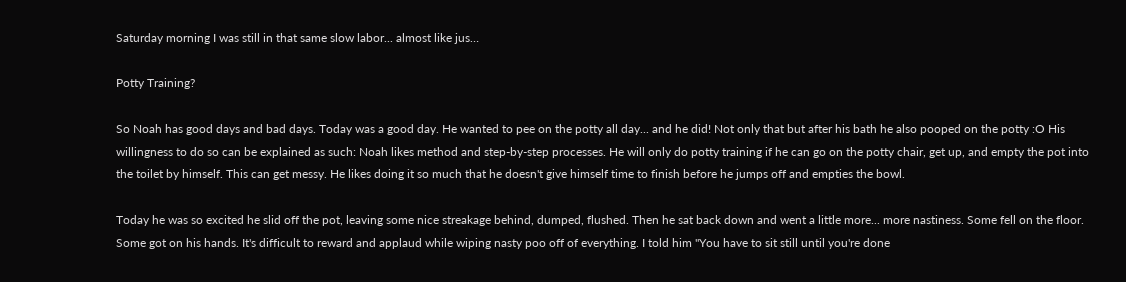Saturday morning I was still in that same slow labor... almost like jus…

Potty Training?

So Noah has good days and bad days. Today was a good day. He wanted to pee on the potty all day... and he did! Not only that but after his bath he also pooped on the potty :O His willingness to do so can be explained as such: Noah likes method and step-by-step processes. He will only do potty training if he can go on the potty chair, get up, and empty the pot into the toilet by himself. This can get messy. He likes doing it so much that he doesn't give himself time to finish before he jumps off and empties the bowl.

Today he was so excited he slid off the pot, leaving some nice streakage behind, dumped, flushed. Then he sat back down and went a little more... more nastiness. Some fell on the floor. Some got on his hands. It's difficult to reward and applaud while wiping nasty poo off of everything. I told him "You have to sit still until you're done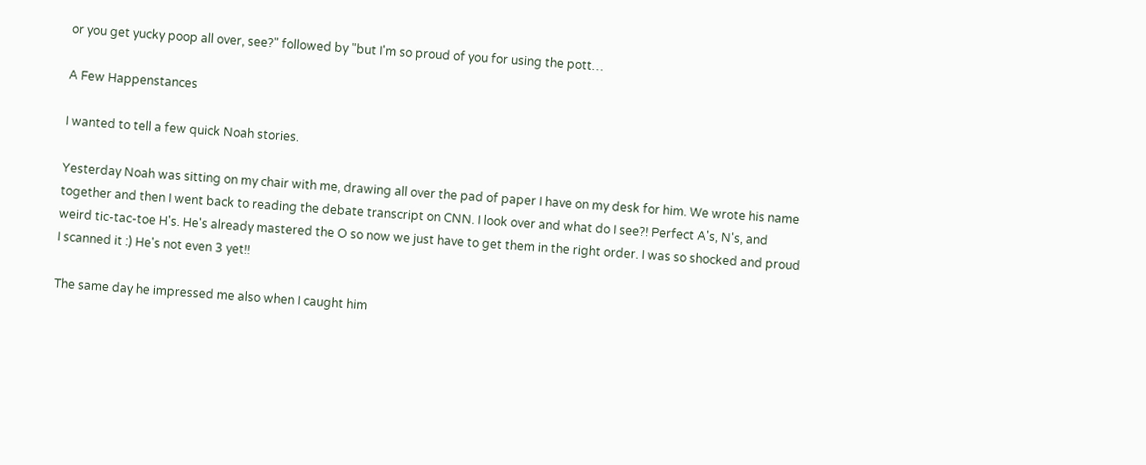or you get yucky poop all over, see?" followed by "but I'm so proud of you for using the pott…

A Few Happenstances

I wanted to tell a few quick Noah stories.

Yesterday Noah was sitting on my chair with me, drawing all over the pad of paper I have on my desk for him. We wrote his name together and then I went back to reading the debate transcript on CNN. I look over and what do I see?! Perfect A's, N's, and weird tic-tac-toe H's. He's already mastered the O so now we just have to get them in the right order. I was so shocked and proud I scanned it :) He's not even 3 yet!!

The same day he impressed me also when I caught him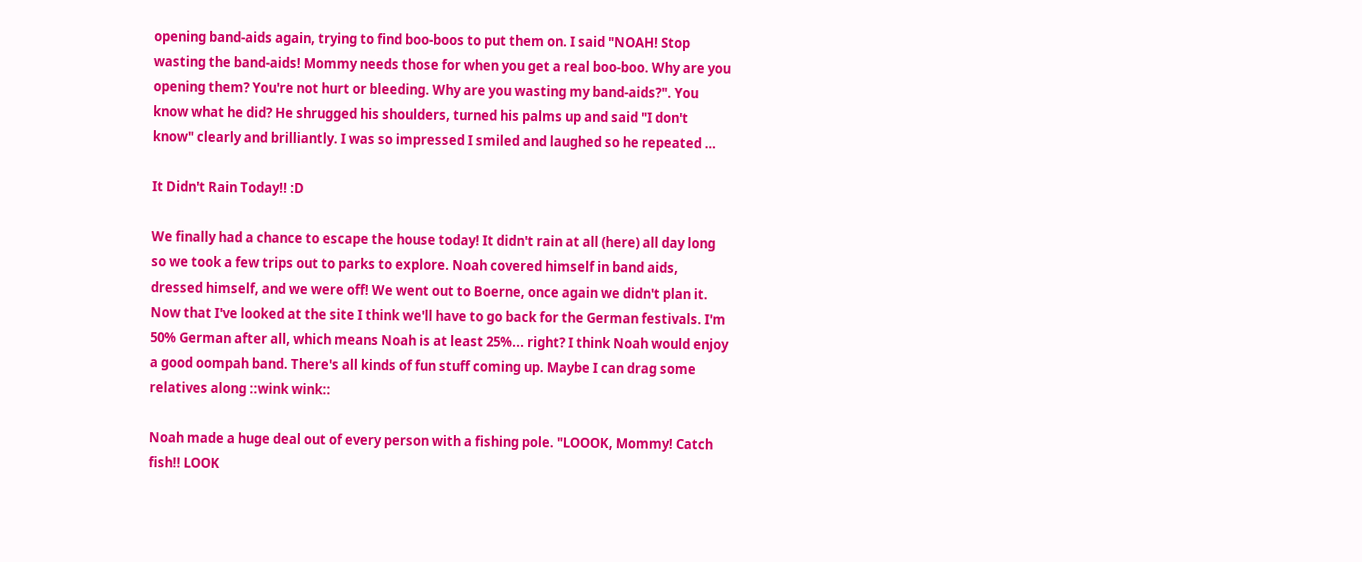opening band-aids again, trying to find boo-boos to put them on. I said "NOAH! Stop wasting the band-aids! Mommy needs those for when you get a real boo-boo. Why are you opening them? You're not hurt or bleeding. Why are you wasting my band-aids?". You know what he did? He shrugged his shoulders, turned his palms up and said "I don't know" clearly and brilliantly. I was so impressed I smiled and laughed so he repeated …

It Didn't Rain Today!! :D

We finally had a chance to escape the house today! It didn't rain at all (here) all day long so we took a few trips out to parks to explore. Noah covered himself in band aids, dressed himself, and we were off! We went out to Boerne, once again we didn't plan it. Now that I've looked at the site I think we'll have to go back for the German festivals. I'm 50% German after all, which means Noah is at least 25%... right? I think Noah would enjoy a good oompah band. There's all kinds of fun stuff coming up. Maybe I can drag some relatives along ::wink wink::

Noah made a huge deal out of every person with a fishing pole. "LOOOK, Mommy! Catch fish!! LOOK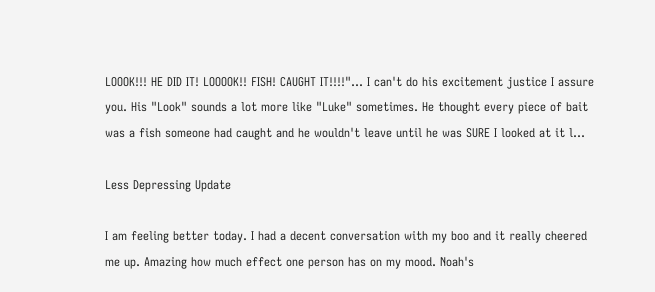LOOOK!!! HE DID IT! LOOOOK!! FISH! CAUGHT IT!!!!"... I can't do his excitement justice I assure you. His "Look" sounds a lot more like "Luke" sometimes. He thought every piece of bait was a fish someone had caught and he wouldn't leave until he was SURE I looked at it l…

Less Depressing Update

I am feeling better today. I had a decent conversation with my boo and it really cheered me up. Amazing how much effect one person has on my mood. Noah's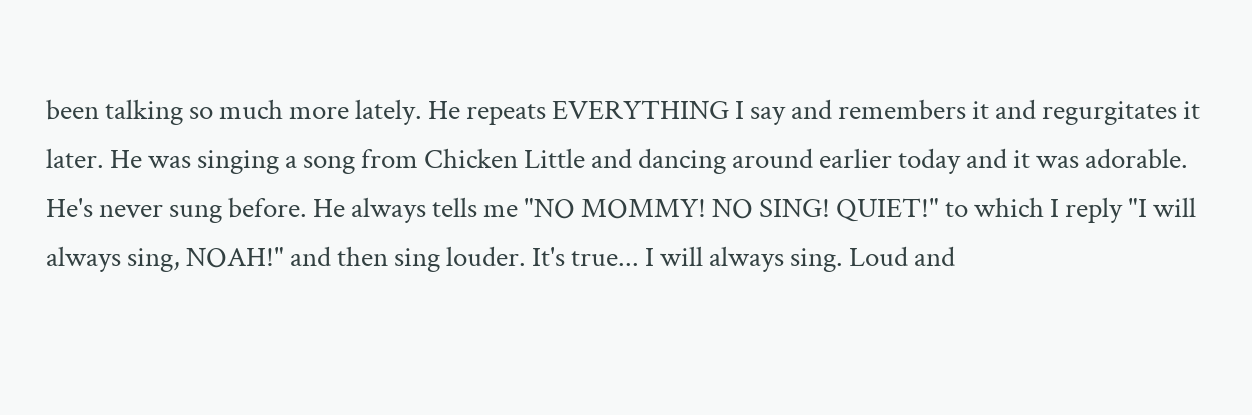been talking so much more lately. He repeats EVERYTHING I say and remembers it and regurgitates it later. He was singing a song from Chicken Little and dancing around earlier today and it was adorable. He's never sung before. He always tells me "NO MOMMY! NO SING! QUIET!" to which I reply "I will always sing, NOAH!" and then sing louder. It's true... I will always sing. Loud and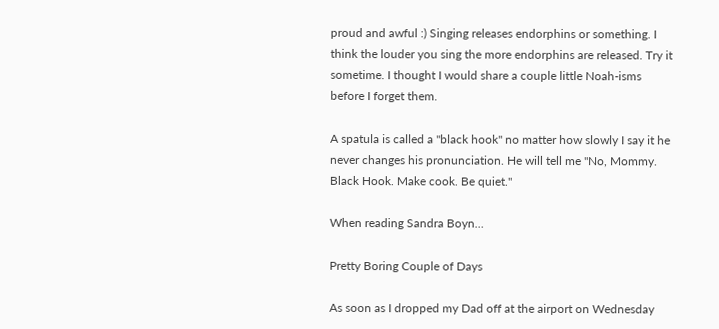proud and awful :) Singing releases endorphins or something. I think the louder you sing the more endorphins are released. Try it sometime. I thought I would share a couple little Noah-isms before I forget them.

A spatula is called a "black hook" no matter how slowly I say it he never changes his pronunciation. He will tell me "No, Mommy. Black Hook. Make cook. Be quiet."

When reading Sandra Boyn…

Pretty Boring Couple of Days

As soon as I dropped my Dad off at the airport on Wednesday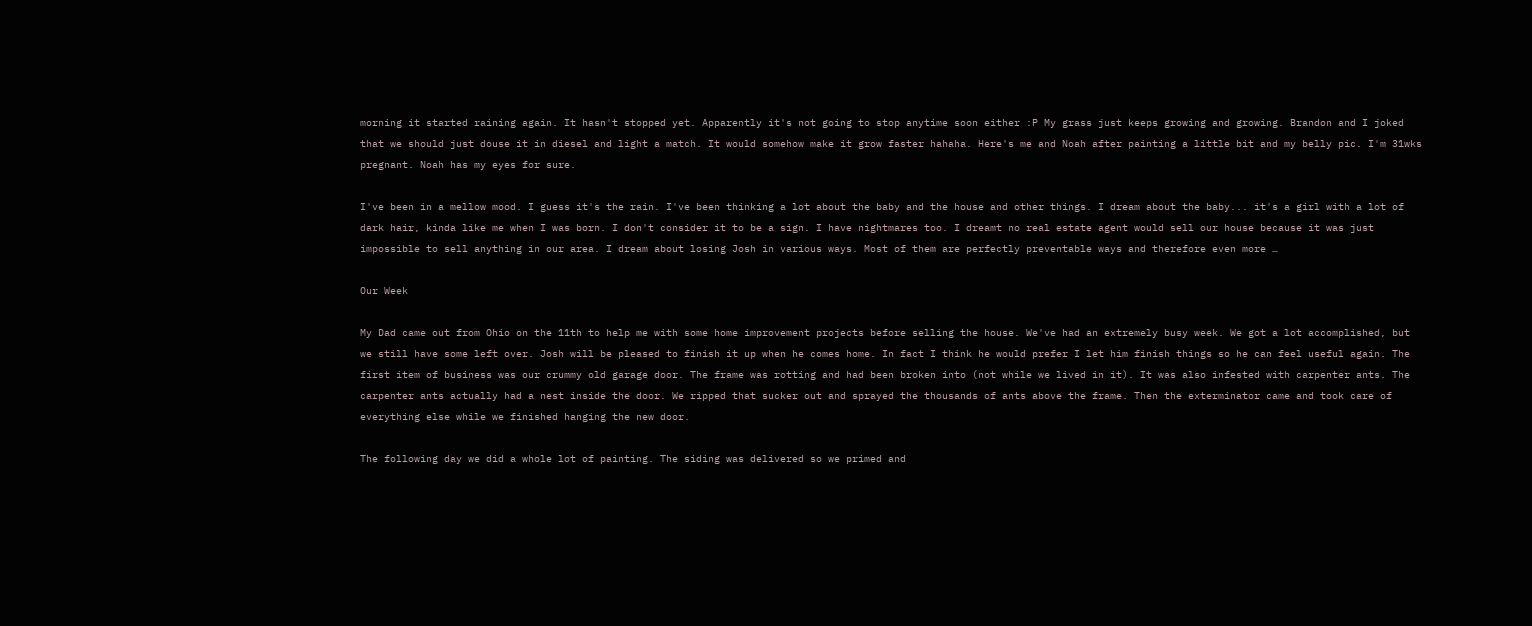morning it started raining again. It hasn't stopped yet. Apparently it's not going to stop anytime soon either :P My grass just keeps growing and growing. Brandon and I joked that we should just douse it in diesel and light a match. It would somehow make it grow faster hahaha. Here's me and Noah after painting a little bit and my belly pic. I'm 31wks pregnant. Noah has my eyes for sure.

I've been in a mellow mood. I guess it's the rain. I've been thinking a lot about the baby and the house and other things. I dream about the baby... it's a girl with a lot of dark hair, kinda like me when I was born. I don't consider it to be a sign. I have nightmares too. I dreamt no real estate agent would sell our house because it was just impossible to sell anything in our area. I dream about losing Josh in various ways. Most of them are perfectly preventable ways and therefore even more …

Our Week

My Dad came out from Ohio on the 11th to help me with some home improvement projects before selling the house. We've had an extremely busy week. We got a lot accomplished, but we still have some left over. Josh will be pleased to finish it up when he comes home. In fact I think he would prefer I let him finish things so he can feel useful again. The first item of business was our crummy old garage door. The frame was rotting and had been broken into (not while we lived in it). It was also infested with carpenter ants. The carpenter ants actually had a nest inside the door. We ripped that sucker out and sprayed the thousands of ants above the frame. Then the exterminator came and took care of everything else while we finished hanging the new door.

The following day we did a whole lot of painting. The siding was delivered so we primed and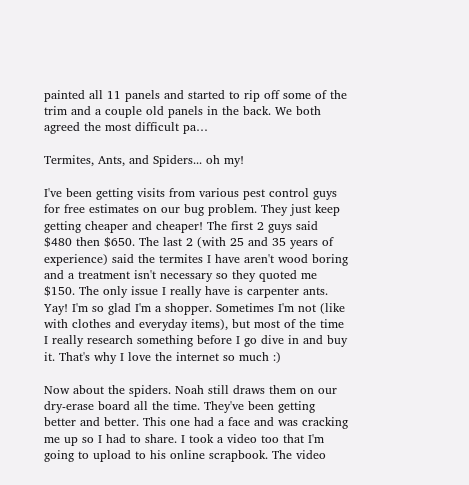painted all 11 panels and started to rip off some of the trim and a couple old panels in the back. We both agreed the most difficult pa…

Termites, Ants, and Spiders... oh my!

I've been getting visits from various pest control guys for free estimates on our bug problem. They just keep getting cheaper and cheaper! The first 2 guys said $480 then $650. The last 2 (with 25 and 35 years of experience) said the termites I have aren't wood boring and a treatment isn't necessary so they quoted me $150. The only issue I really have is carpenter ants. Yay! I'm so glad I'm a shopper. Sometimes I'm not (like with clothes and everyday items), but most of the time I really research something before I go dive in and buy it. That's why I love the internet so much :)

Now about the spiders. Noah still draws them on our dry-erase board all the time. They've been getting better and better. This one had a face and was cracking me up so I had to share. I took a video too that I'm going to upload to his online scrapbook. The video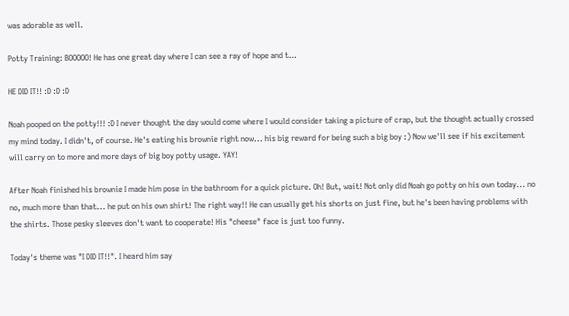was adorable as well.

Potty Training: BOOOOO! He has one great day where I can see a ray of hope and t…

HE DID IT!! :D :D :D

Noah pooped on the potty!!! :D I never thought the day would come where I would consider taking a picture of crap, but the thought actually crossed my mind today. I didn't, of course. He's eating his brownie right now... his big reward for being such a big boy :) Now we'll see if his excitement will carry on to more and more days of big boy potty usage. YAY!

After Noah finished his brownie I made him pose in the bathroom for a quick picture. Oh! But, wait! Not only did Noah go potty on his own today... no no, much more than that... he put on his own shirt! The right way!! He can usually get his shorts on just fine, but he's been having problems with the shirts. Those pesky sleeves don't want to cooperate! His "cheese" face is just too funny.

Today's theme was "I DID IT!!". I heard him say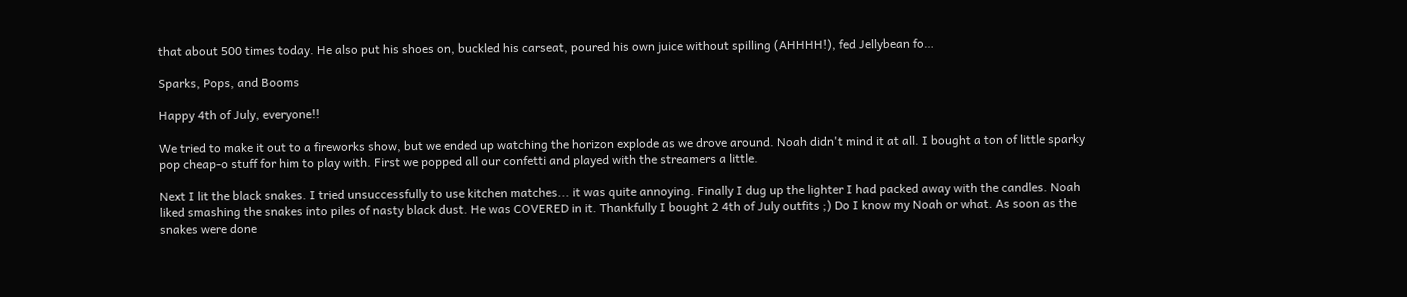that about 500 times today. He also put his shoes on, buckled his carseat, poured his own juice without spilling (AHHHH!), fed Jellybean fo…

Sparks, Pops, and Booms

Happy 4th of July, everyone!!

We tried to make it out to a fireworks show, but we ended up watching the horizon explode as we drove around. Noah didn't mind it at all. I bought a ton of little sparky pop cheap-o stuff for him to play with. First we popped all our confetti and played with the streamers a little.

Next I lit the black snakes. I tried unsuccessfully to use kitchen matches... it was quite annoying. Finally I dug up the lighter I had packed away with the candles. Noah liked smashing the snakes into piles of nasty black dust. He was COVERED in it. Thankfully I bought 2 4th of July outfits ;) Do I know my Noah or what. As soon as the snakes were done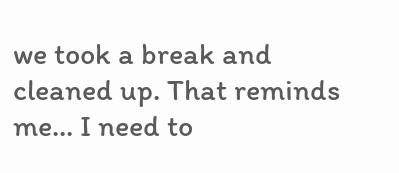we took a break and cleaned up. That reminds me... I need to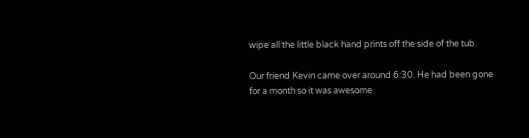wipe all the little black hand prints off the side of the tub.

Our friend Kevin came over around 6:30. He had been gone for a month so it was awesome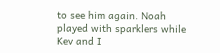to see him again. Noah played with sparklers while Kev and I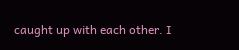caught up with each other. I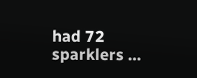had 72 sparklers …